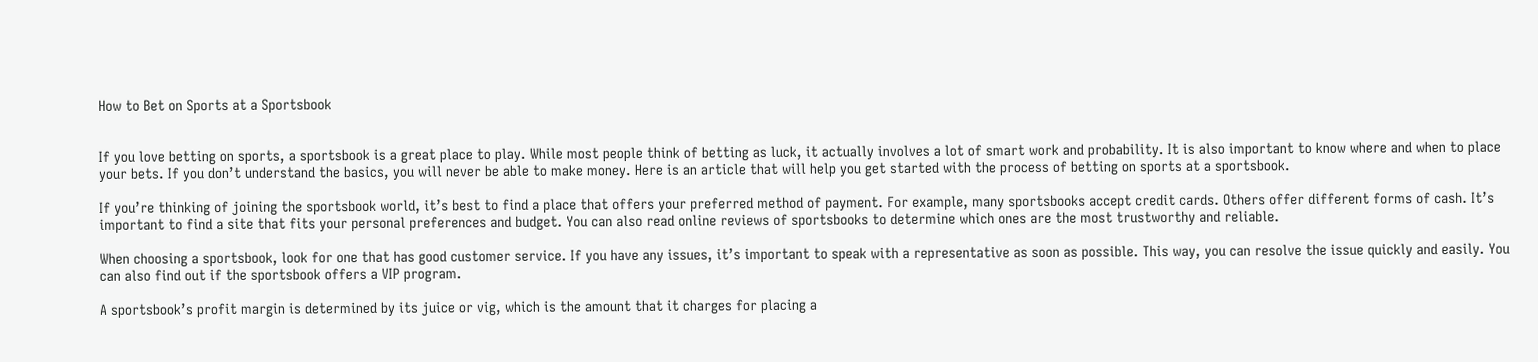How to Bet on Sports at a Sportsbook


If you love betting on sports, a sportsbook is a great place to play. While most people think of betting as luck, it actually involves a lot of smart work and probability. It is also important to know where and when to place your bets. If you don’t understand the basics, you will never be able to make money. Here is an article that will help you get started with the process of betting on sports at a sportsbook.

If you’re thinking of joining the sportsbook world, it’s best to find a place that offers your preferred method of payment. For example, many sportsbooks accept credit cards. Others offer different forms of cash. It’s important to find a site that fits your personal preferences and budget. You can also read online reviews of sportsbooks to determine which ones are the most trustworthy and reliable.

When choosing a sportsbook, look for one that has good customer service. If you have any issues, it’s important to speak with a representative as soon as possible. This way, you can resolve the issue quickly and easily. You can also find out if the sportsbook offers a VIP program.

A sportsbook’s profit margin is determined by its juice or vig, which is the amount that it charges for placing a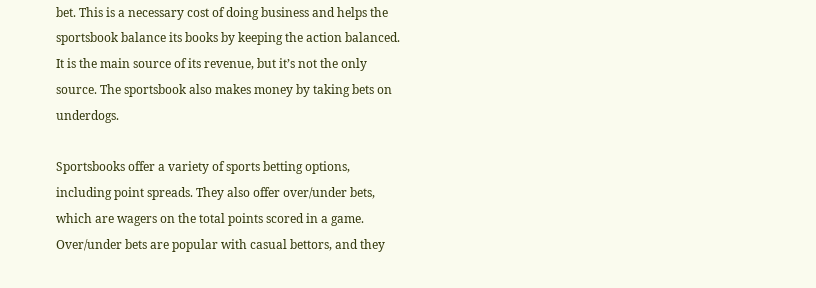bet. This is a necessary cost of doing business and helps the sportsbook balance its books by keeping the action balanced. It is the main source of its revenue, but it’s not the only source. The sportsbook also makes money by taking bets on underdogs.

Sportsbooks offer a variety of sports betting options, including point spreads. They also offer over/under bets, which are wagers on the total points scored in a game. Over/under bets are popular with casual bettors, and they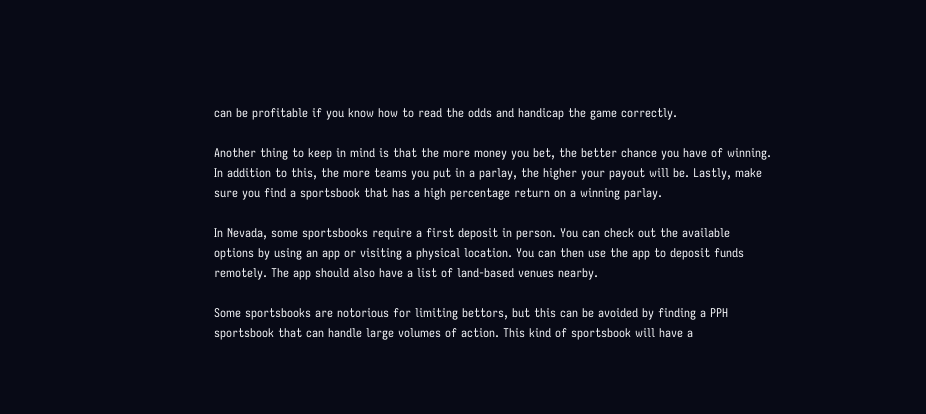can be profitable if you know how to read the odds and handicap the game correctly.

Another thing to keep in mind is that the more money you bet, the better chance you have of winning. In addition to this, the more teams you put in a parlay, the higher your payout will be. Lastly, make sure you find a sportsbook that has a high percentage return on a winning parlay.

In Nevada, some sportsbooks require a first deposit in person. You can check out the available options by using an app or visiting a physical location. You can then use the app to deposit funds remotely. The app should also have a list of land-based venues nearby.

Some sportsbooks are notorious for limiting bettors, but this can be avoided by finding a PPH sportsbook that can handle large volumes of action. This kind of sportsbook will have a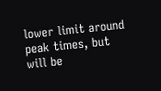lower limit around peak times, but will be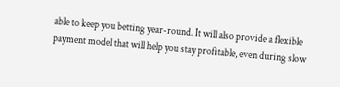able to keep you betting year-round. It will also provide a flexible payment model that will help you stay profitable, even during slow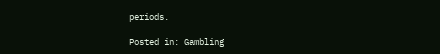periods.

Posted in: Gambling